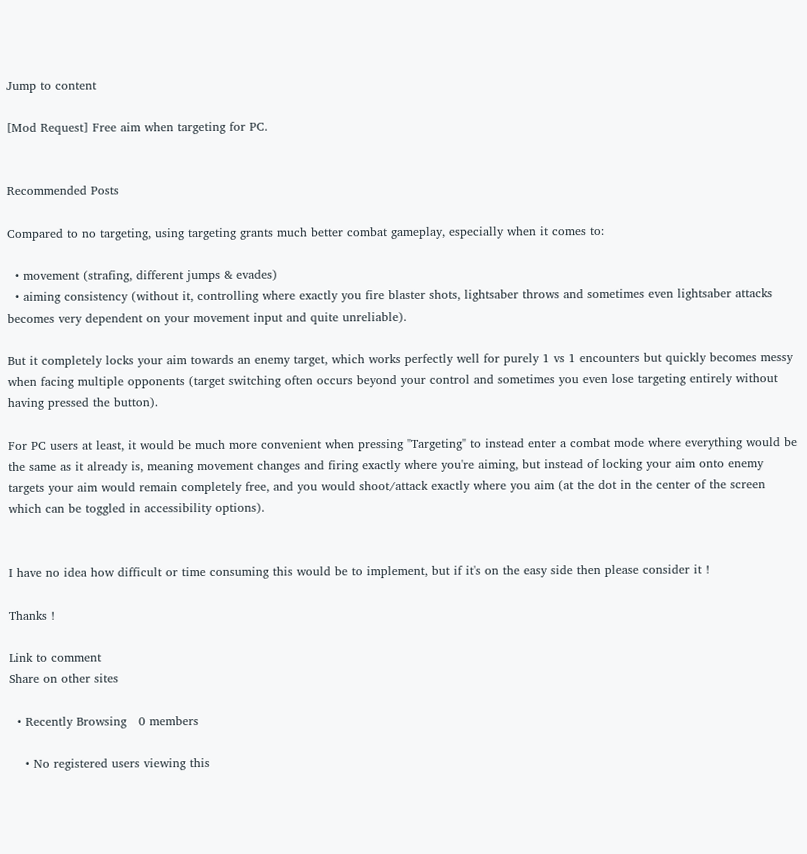Jump to content

[Mod Request] Free aim when targeting for PC.


Recommended Posts

Compared to no targeting, using targeting grants much better combat gameplay, especially when it comes to:

  • movement (strafing, different jumps & evades)
  • aiming consistency (without it, controlling where exactly you fire blaster shots, lightsaber throws and sometimes even lightsaber attacks becomes very dependent on your movement input and quite unreliable).

But it completely locks your aim towards an enemy target, which works perfectly well for purely 1 vs 1 encounters but quickly becomes messy when facing multiple opponents (target switching often occurs beyond your control and sometimes you even lose targeting entirely without having pressed the button).

For PC users at least, it would be much more convenient when pressing "Targeting" to instead enter a combat mode where everything would be the same as it already is, meaning movement changes and firing exactly where you're aiming, but instead of locking your aim onto enemy targets your aim would remain completely free, and you would shoot/attack exactly where you aim (at the dot in the center of the screen which can be toggled in accessibility options).


I have no idea how difficult or time consuming this would be to implement, but if it's on the easy side then please consider it !

Thanks !

Link to comment
Share on other sites

  • Recently Browsing   0 members

    • No registered users viewing this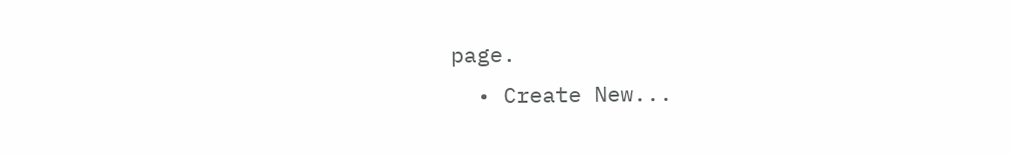page.
  • Create New...